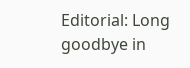Editorial: Long goodbye in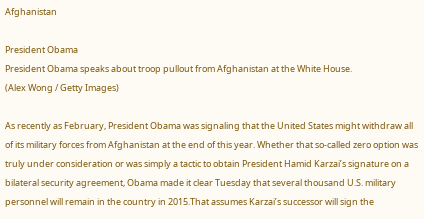Afghanistan

President Obama
President Obama speaks about troop pullout from Afghanistan at the White House.
(Alex Wong / Getty Images)

As recently as February, President Obama was signaling that the United States might withdraw all of its military forces from Afghanistan at the end of this year. Whether that so-called zero option was truly under consideration or was simply a tactic to obtain President Hamid Karzai’s signature on a bilateral security agreement, Obama made it clear Tuesday that several thousand U.S. military personnel will remain in the country in 2015.That assumes Karzai’s successor will sign the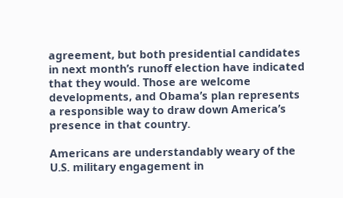agreement, but both presidential candidates in next month’s runoff election have indicated that they would. Those are welcome developments, and Obama’s plan represents a responsible way to draw down America’s presence in that country.

Americans are understandably weary of the U.S. military engagement in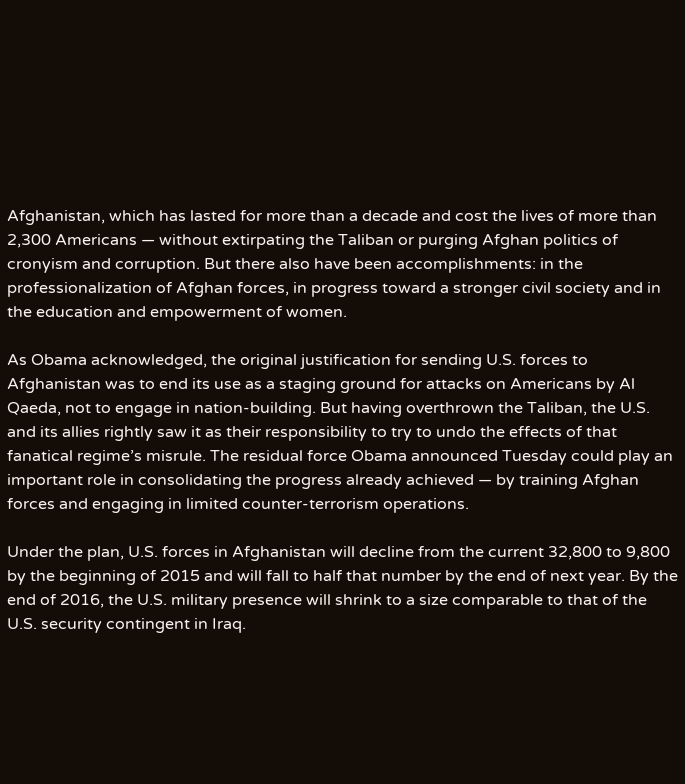Afghanistan, which has lasted for more than a decade and cost the lives of more than 2,300 Americans — without extirpating the Taliban or purging Afghan politics of cronyism and corruption. But there also have been accomplishments: in the professionalization of Afghan forces, in progress toward a stronger civil society and in the education and empowerment of women.

As Obama acknowledged, the original justification for sending U.S. forces to Afghanistan was to end its use as a staging ground for attacks on Americans by Al Qaeda, not to engage in nation-building. But having overthrown the Taliban, the U.S. and its allies rightly saw it as their responsibility to try to undo the effects of that fanatical regime’s misrule. The residual force Obama announced Tuesday could play an important role in consolidating the progress already achieved — by training Afghan forces and engaging in limited counter-terrorism operations.

Under the plan, U.S. forces in Afghanistan will decline from the current 32,800 to 9,800 by the beginning of 2015 and will fall to half that number by the end of next year. By the end of 2016, the U.S. military presence will shrink to a size comparable to that of the U.S. security contingent in Iraq.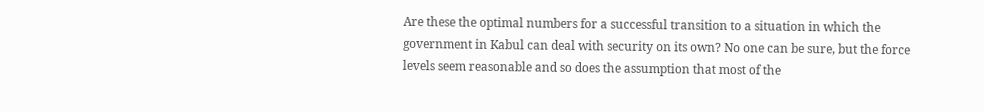Are these the optimal numbers for a successful transition to a situation in which the government in Kabul can deal with security on its own? No one can be sure, but the force levels seem reasonable and so does the assumption that most of the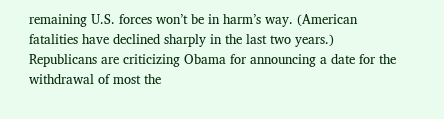remaining U.S. forces won’t be in harm’s way. (American fatalities have declined sharply in the last two years.) Republicans are criticizing Obama for announcing a date for the withdrawal of most the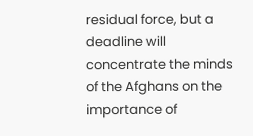residual force, but a deadline will concentrate the minds of the Afghans on the importance of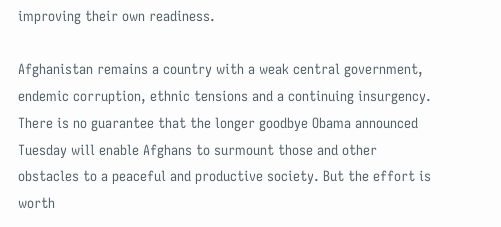improving their own readiness.

Afghanistan remains a country with a weak central government, endemic corruption, ethnic tensions and a continuing insurgency. There is no guarantee that the longer goodbye Obama announced Tuesday will enable Afghans to surmount those and other obstacles to a peaceful and productive society. But the effort is worth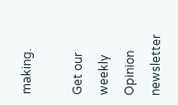making.

Get our weekly Opinion newsletter